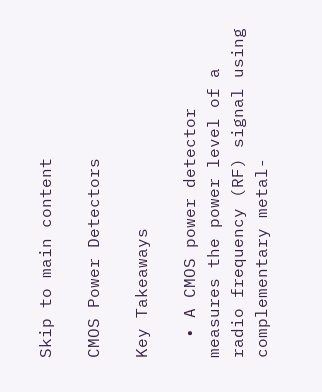Skip to main content

CMOS Power Detectors

Key Takeaways

  • A CMOS power detector measures the power level of a radio frequency (RF) signal using complementary metal-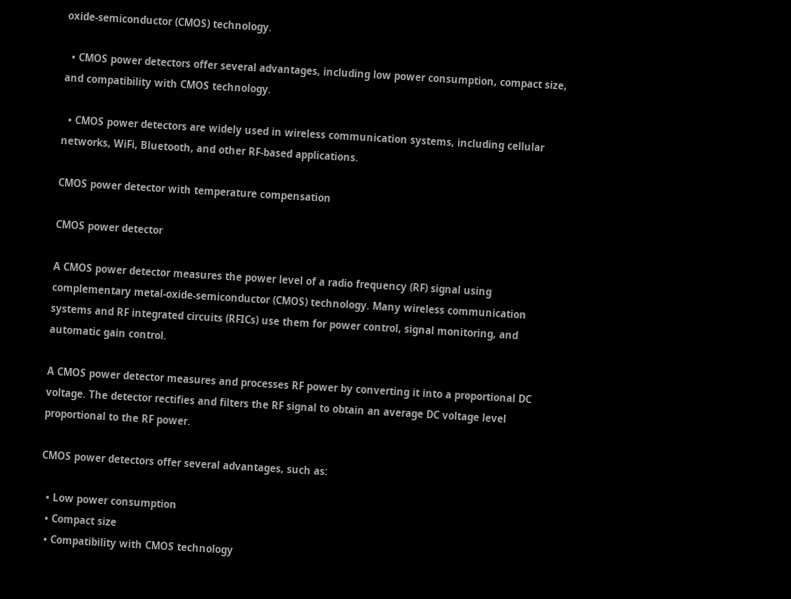oxide-semiconductor (CMOS) technology.

  • CMOS power detectors offer several advantages, including low power consumption, compact size, and compatibility with CMOS technology.

  • CMOS power detectors are widely used in wireless communication systems, including cellular networks, WiFi, Bluetooth, and other RF-based applications.

CMOS power detector with temperature compensation

CMOS power detector

A CMOS power detector measures the power level of a radio frequency (RF) signal using complementary metal-oxide-semiconductor (CMOS) technology. Many wireless communication systems and RF integrated circuits (RFICs) use them for power control, signal monitoring, and automatic gain control.

A CMOS power detector measures and processes RF power by converting it into a proportional DC voltage. The detector rectifies and filters the RF signal to obtain an average DC voltage level proportional to the RF power.

CMOS power detectors offer several advantages, such as:

  • Low power consumption
  • Compact size
  • Compatibility with CMOS technology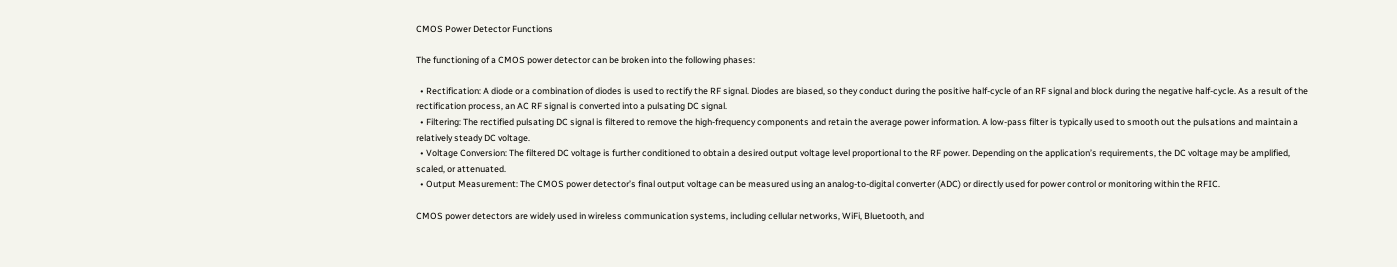CMOS Power Detector Functions

The functioning of a CMOS power detector can be broken into the following phases:

  • Rectification: A diode or a combination of diodes is used to rectify the RF signal. Diodes are biased, so they conduct during the positive half-cycle of an RF signal and block during the negative half-cycle. As a result of the rectification process, an AC RF signal is converted into a pulsating DC signal.
  • Filtering: The rectified pulsating DC signal is filtered to remove the high-frequency components and retain the average power information. A low-pass filter is typically used to smooth out the pulsations and maintain a relatively steady DC voltage.
  • Voltage Conversion: The filtered DC voltage is further conditioned to obtain a desired output voltage level proportional to the RF power. Depending on the application’s requirements, the DC voltage may be amplified, scaled, or attenuated.
  • Output Measurement: The CMOS power detector’s final output voltage can be measured using an analog-to-digital converter (ADC) or directly used for power control or monitoring within the RFIC.

CMOS power detectors are widely used in wireless communication systems, including cellular networks, WiFi, Bluetooth, and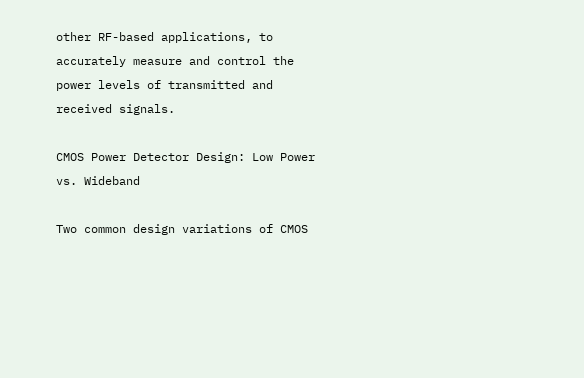other RF-based applications, to accurately measure and control the power levels of transmitted and received signals.

CMOS Power Detector Design: Low Power vs. Wideband

Two common design variations of CMOS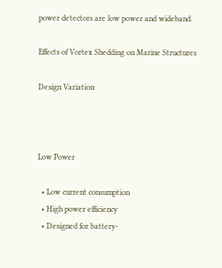power detectors are low power and wideband.

Effects of Vortex Shedding on Marine Structures

Design Variation



Low Power

  • Low current consumption
  • High power efficiency
  • Designed for battery-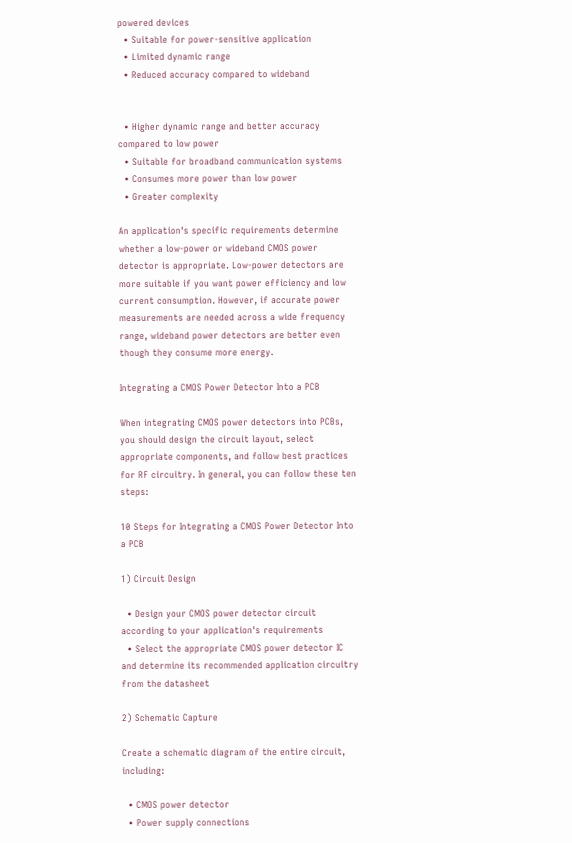powered devices
  • Suitable for power-sensitive application
  • Limited dynamic range
  • Reduced accuracy compared to wideband


  • Higher dynamic range and better accuracy compared to low power
  • Suitable for broadband communication systems
  • Consumes more power than low power
  • Greater complexity

An application's specific requirements determine whether a low-power or wideband CMOS power detector is appropriate. Low-power detectors are more suitable if you want power efficiency and low current consumption. However, if accurate power measurements are needed across a wide frequency range, wideband power detectors are better even though they consume more energy.

Integrating a CMOS Power Detector Into a PCB

When integrating CMOS power detectors into PCBs, you should design the circuit layout, select appropriate components, and follow best practices for RF circuitry. In general, you can follow these ten steps:

10 Steps for Integrating a CMOS Power Detector Into a PCB

1) Circuit Design

  • Design your CMOS power detector circuit according to your application's requirements
  • Select the appropriate CMOS power detector IC and determine its recommended application circuitry from the datasheet

2) Schematic Capture

Create a schematic diagram of the entire circuit, including:

  • CMOS power detector
  • Power supply connections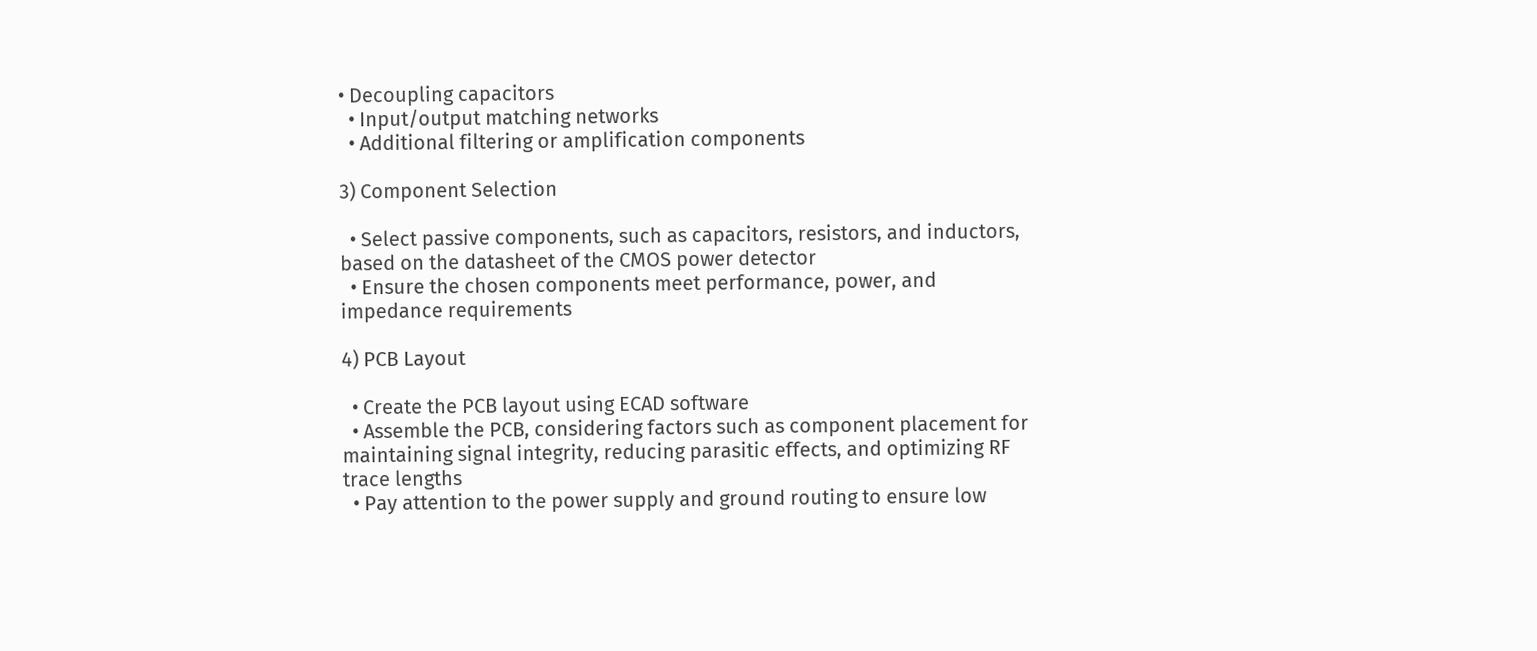• Decoupling capacitors
  • Input/output matching networks
  • Additional filtering or amplification components

3) Component Selection

  • Select passive components, such as capacitors, resistors, and inductors, based on the datasheet of the CMOS power detector
  • Ensure the chosen components meet performance, power, and impedance requirements

4) PCB Layout

  • Create the PCB layout using ECAD software
  • Assemble the PCB, considering factors such as component placement for maintaining signal integrity, reducing parasitic effects, and optimizing RF trace lengths
  • Pay attention to the power supply and ground routing to ensure low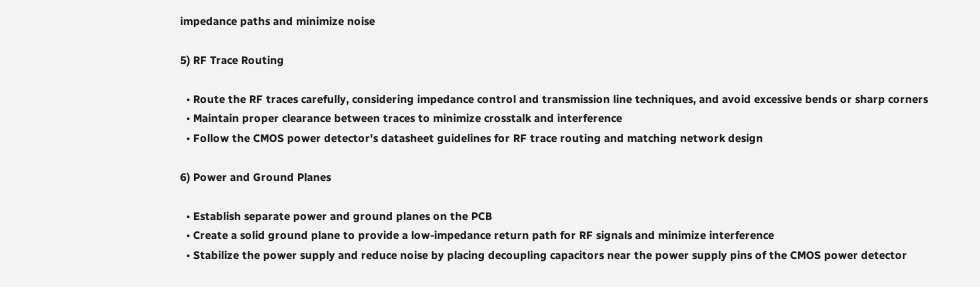impedance paths and minimize noise

5) RF Trace Routing

  • Route the RF traces carefully, considering impedance control and transmission line techniques, and avoid excessive bends or sharp corners
  • Maintain proper clearance between traces to minimize crosstalk and interference
  • Follow the CMOS power detector's datasheet guidelines for RF trace routing and matching network design

6) Power and Ground Planes

  • Establish separate power and ground planes on the PCB
  • Create a solid ground plane to provide a low-impedance return path for RF signals and minimize interference
  • Stabilize the power supply and reduce noise by placing decoupling capacitors near the power supply pins of the CMOS power detector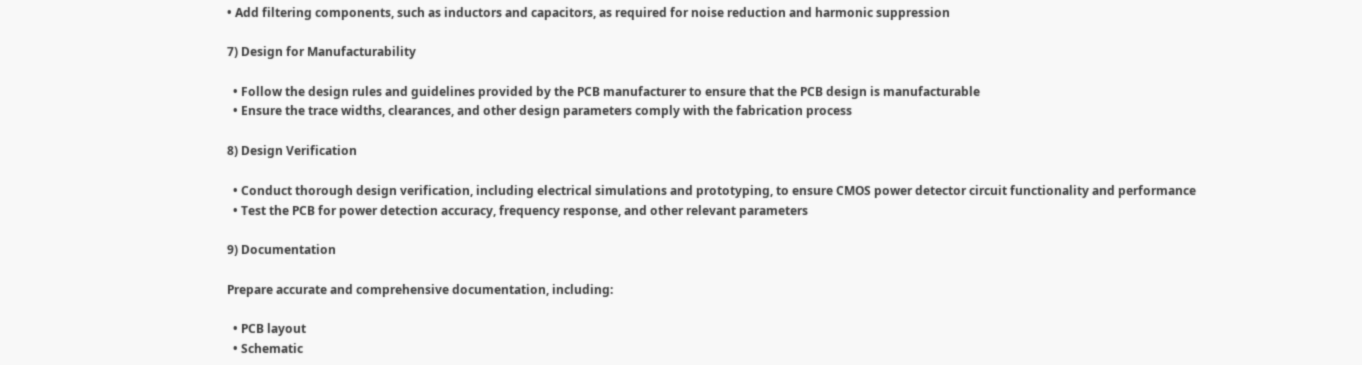• Add filtering components, such as inductors and capacitors, as required for noise reduction and harmonic suppression

7) Design for Manufacturability

  • Follow the design rules and guidelines provided by the PCB manufacturer to ensure that the PCB design is manufacturable
  • Ensure the trace widths, clearances, and other design parameters comply with the fabrication process

8) Design Verification

  • Conduct thorough design verification, including electrical simulations and prototyping, to ensure CMOS power detector circuit functionality and performance
  • Test the PCB for power detection accuracy, frequency response, and other relevant parameters

9) Documentation

Prepare accurate and comprehensive documentation, including:

  • PCB layout
  • Schematic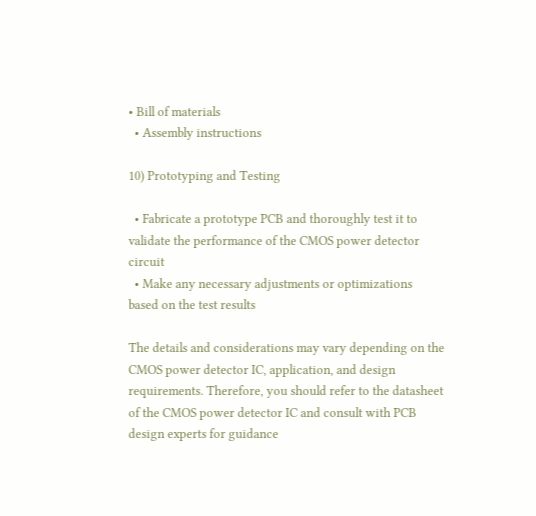• Bill of materials
  • Assembly instructions

10) Prototyping and Testing

  • Fabricate a prototype PCB and thoroughly test it to validate the performance of the CMOS power detector circuit
  • Make any necessary adjustments or optimizations based on the test results

The details and considerations may vary depending on the CMOS power detector IC, application, and design requirements. Therefore, you should refer to the datasheet of the CMOS power detector IC and consult with PCB design experts for guidance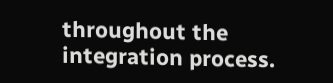throughout the integration process.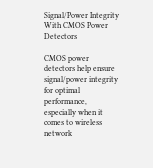Signal/Power Integrity With CMOS Power Detectors

CMOS power detectors help ensure signal/power integrity for optimal performance, especially when it comes to wireless network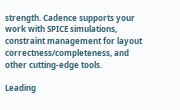strength. Cadence supports your work with SPICE simulations, constraint management for layout correctness/completeness, and other cutting-edge tools.

Leading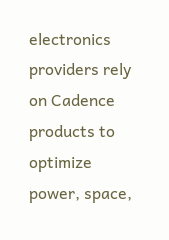electronics providers rely on Cadence products to optimize power, space,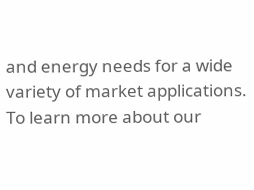and energy needs for a wide variety of market applications. To learn more about our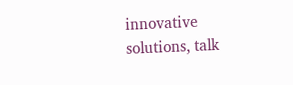innovative solutions, talk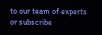to our team of experts or subscribe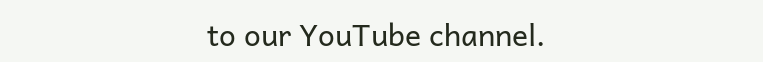to our YouTube channel.